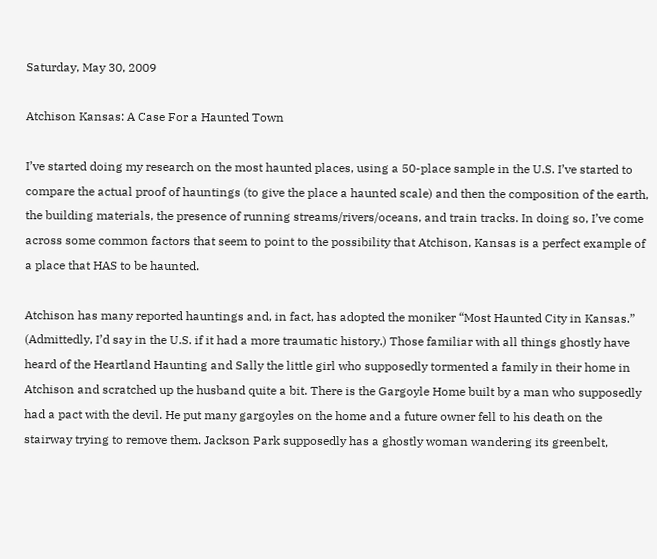Saturday, May 30, 2009

Atchison Kansas: A Case For a Haunted Town

I’ve started doing my research on the most haunted places, using a 50-place sample in the U.S. I’ve started to compare the actual proof of hauntings (to give the place a haunted scale) and then the composition of the earth, the building materials, the presence of running streams/rivers/oceans, and train tracks. In doing so, I’ve come across some common factors that seem to point to the possibility that Atchison, Kansas is a perfect example of a place that HAS to be haunted.

Atchison has many reported hauntings and, in fact, has adopted the moniker “Most Haunted City in Kansas.” (Admittedly, I’d say in the U.S. if it had a more traumatic history.) Those familiar with all things ghostly have heard of the Heartland Haunting and Sally the little girl who supposedly tormented a family in their home in Atchison and scratched up the husband quite a bit. There is the Gargoyle Home built by a man who supposedly had a pact with the devil. He put many gargoyles on the home and a future owner fell to his death on the stairway trying to remove them. Jackson Park supposedly has a ghostly woman wandering its greenbelt,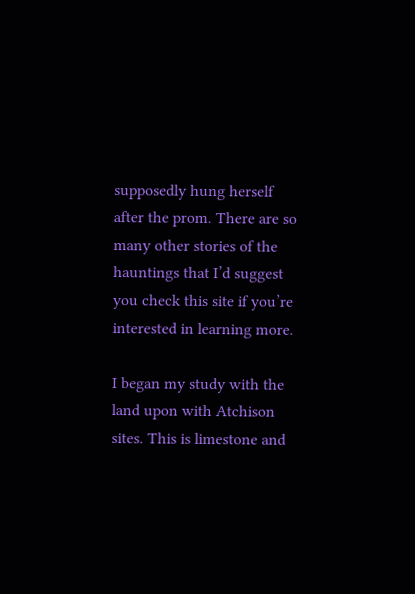supposedly hung herself after the prom. There are so many other stories of the hauntings that I’d suggest you check this site if you’re interested in learning more.

I began my study with the land upon with Atchison sites. This is limestone and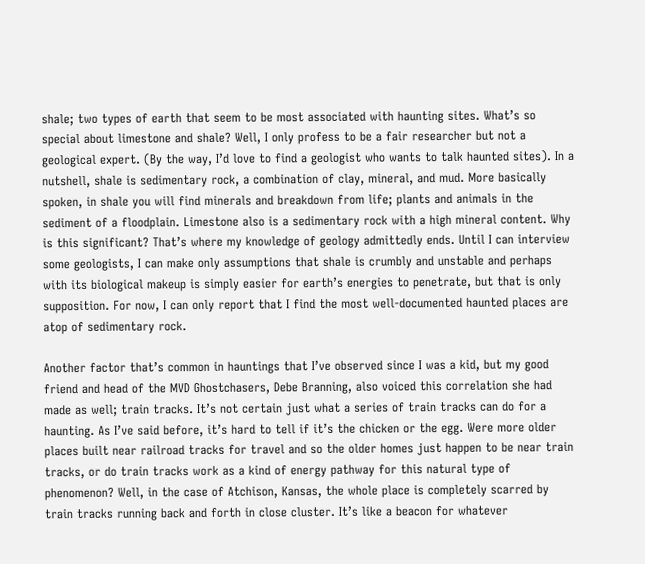shale; two types of earth that seem to be most associated with haunting sites. What’s so special about limestone and shale? Well, I only profess to be a fair researcher but not a geological expert. (By the way, I’d love to find a geologist who wants to talk haunted sites). In a nutshell, shale is sedimentary rock, a combination of clay, mineral, and mud. More basically spoken, in shale you will find minerals and breakdown from life; plants and animals in the sediment of a floodplain. Limestone also is a sedimentary rock with a high mineral content. Why is this significant? That’s where my knowledge of geology admittedly ends. Until I can interview some geologists, I can make only assumptions that shale is crumbly and unstable and perhaps with its biological makeup is simply easier for earth’s energies to penetrate, but that is only supposition. For now, I can only report that I find the most well-documented haunted places are atop of sedimentary rock.

Another factor that’s common in hauntings that I’ve observed since I was a kid, but my good friend and head of the MVD Ghostchasers, Debe Branning, also voiced this correlation she had made as well; train tracks. It’s not certain just what a series of train tracks can do for a haunting. As I’ve said before, it’s hard to tell if it’s the chicken or the egg. Were more older places built near railroad tracks for travel and so the older homes just happen to be near train tracks, or do train tracks work as a kind of energy pathway for this natural type of phenomenon? Well, in the case of Atchison, Kansas, the whole place is completely scarred by train tracks running back and forth in close cluster. It’s like a beacon for whatever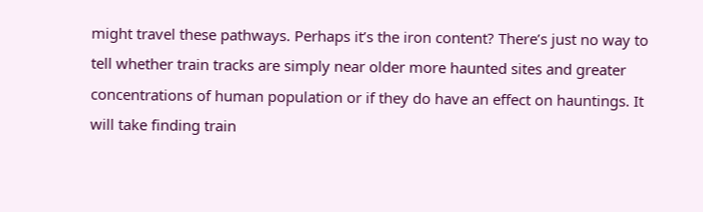might travel these pathways. Perhaps it’s the iron content? There’s just no way to tell whether train tracks are simply near older more haunted sites and greater concentrations of human population or if they do have an effect on hauntings. It will take finding train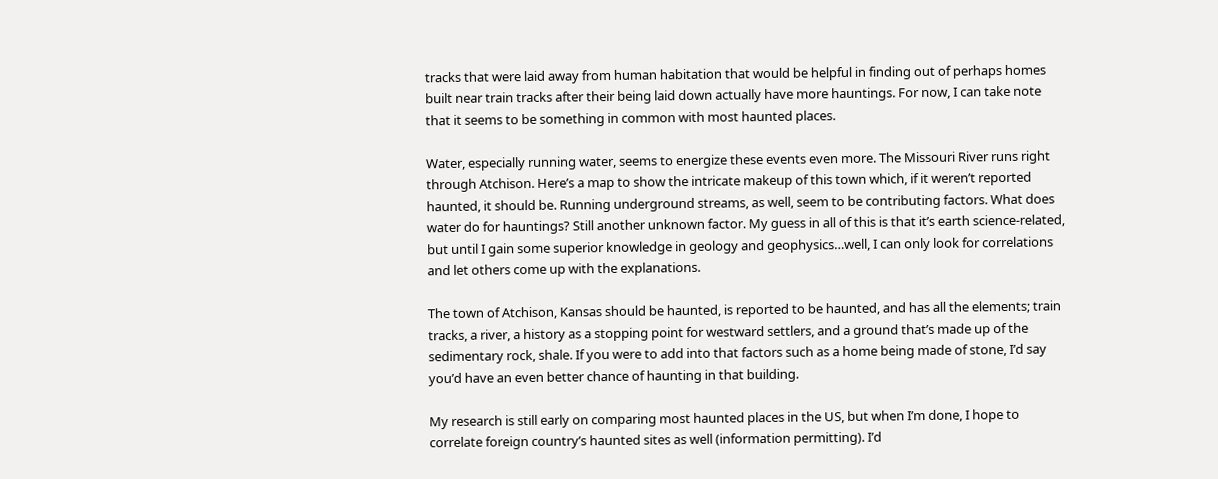tracks that were laid away from human habitation that would be helpful in finding out of perhaps homes built near train tracks after their being laid down actually have more hauntings. For now, I can take note that it seems to be something in common with most haunted places.

Water, especially running water, seems to energize these events even more. The Missouri River runs right through Atchison. Here’s a map to show the intricate makeup of this town which, if it weren’t reported haunted, it should be. Running underground streams, as well, seem to be contributing factors. What does water do for hauntings? Still another unknown factor. My guess in all of this is that it’s earth science-related, but until I gain some superior knowledge in geology and geophysics…well, I can only look for correlations and let others come up with the explanations.

The town of Atchison, Kansas should be haunted, is reported to be haunted, and has all the elements; train tracks, a river, a history as a stopping point for westward settlers, and a ground that’s made up of the sedimentary rock, shale. If you were to add into that factors such as a home being made of stone, I’d say you’d have an even better chance of haunting in that building.

My research is still early on comparing most haunted places in the US, but when I’m done, I hope to correlate foreign country’s haunted sites as well (information permitting). I’d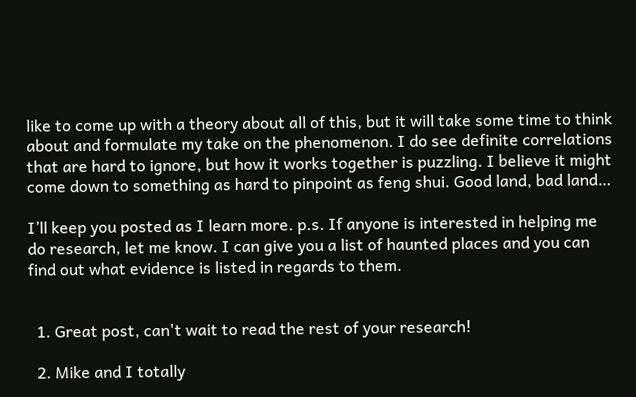like to come up with a theory about all of this, but it will take some time to think about and formulate my take on the phenomenon. I do see definite correlations that are hard to ignore, but how it works together is puzzling. I believe it might come down to something as hard to pinpoint as feng shui. Good land, bad land…

I’ll keep you posted as I learn more. p.s. If anyone is interested in helping me do research, let me know. I can give you a list of haunted places and you can find out what evidence is listed in regards to them.


  1. Great post, can't wait to read the rest of your research!

  2. Mike and I totally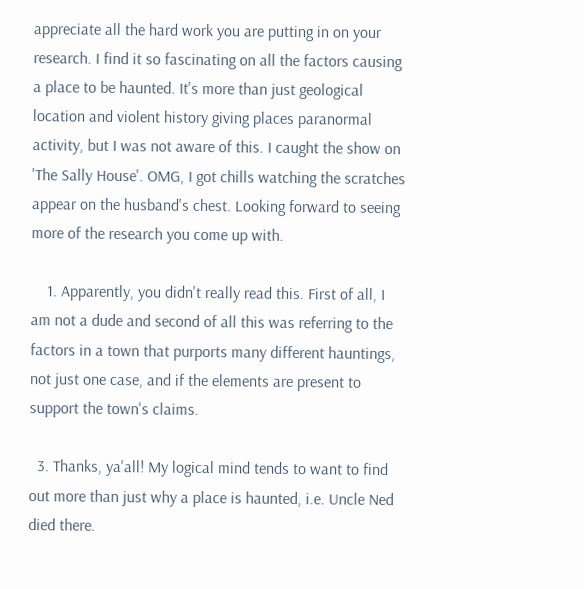appreciate all the hard work you are putting in on your research. I find it so fascinating on all the factors causing a place to be haunted. It's more than just geological location and violent history giving places paranormal activity, but I was not aware of this. I caught the show on 'The Sally House'. OMG, I got chills watching the scratches appear on the husband's chest. Looking forward to seeing more of the research you come up with.

    1. Apparently, you didn't really read this. First of all, I am not a dude and second of all this was referring to the factors in a town that purports many different hauntings, not just one case, and if the elements are present to support the town's claims.

  3. Thanks, ya'all! My logical mind tends to want to find out more than just why a place is haunted, i.e. Uncle Ned died there.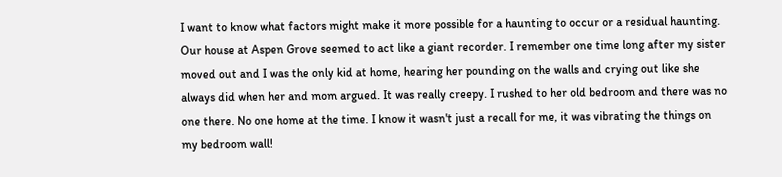I want to know what factors might make it more possible for a haunting to occur or a residual haunting. Our house at Aspen Grove seemed to act like a giant recorder. I remember one time long after my sister moved out and I was the only kid at home, hearing her pounding on the walls and crying out like she always did when her and mom argued. It was really creepy. I rushed to her old bedroom and there was no one there. No one home at the time. I know it wasn't just a recall for me, it was vibrating the things on my bedroom wall!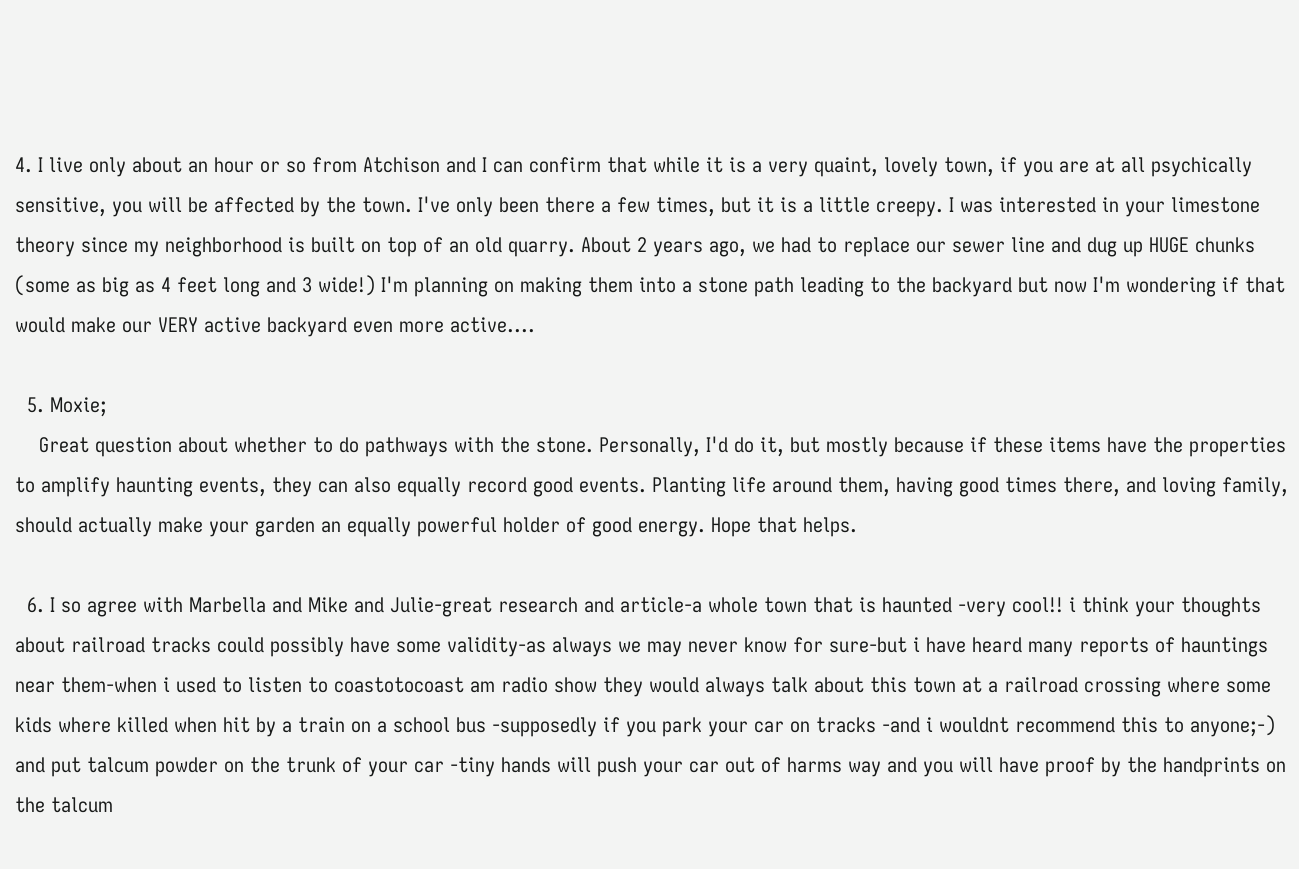4. I live only about an hour or so from Atchison and I can confirm that while it is a very quaint, lovely town, if you are at all psychically sensitive, you will be affected by the town. I've only been there a few times, but it is a little creepy. I was interested in your limestone theory since my neighborhood is built on top of an old quarry. About 2 years ago, we had to replace our sewer line and dug up HUGE chunks (some as big as 4 feet long and 3 wide!) I'm planning on making them into a stone path leading to the backyard but now I'm wondering if that would make our VERY active backyard even more active....

  5. Moxie;
    Great question about whether to do pathways with the stone. Personally, I'd do it, but mostly because if these items have the properties to amplify haunting events, they can also equally record good events. Planting life around them, having good times there, and loving family, should actually make your garden an equally powerful holder of good energy. Hope that helps.

  6. I so agree with Marbella and Mike and Julie-great research and article-a whole town that is haunted -very cool!! i think your thoughts about railroad tracks could possibly have some validity-as always we may never know for sure-but i have heard many reports of hauntings near them-when i used to listen to coastotocoast am radio show they would always talk about this town at a railroad crossing where some kids where killed when hit by a train on a school bus -supposedly if you park your car on tracks -and i wouldnt recommend this to anyone;-) and put talcum powder on the trunk of your car -tiny hands will push your car out of harms way and you will have proof by the handprints on the talcum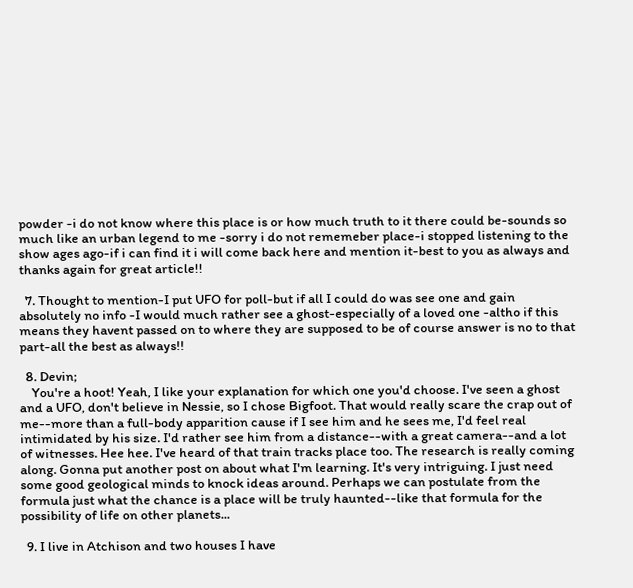powder -i do not know where this place is or how much truth to it there could be-sounds so much like an urban legend to me -sorry i do not rememeber place-i stopped listening to the show ages ago-if i can find it i will come back here and mention it-best to you as always and thanks again for great article!!

  7. Thought to mention-I put UFO for poll-but if all I could do was see one and gain absolutely no info -I would much rather see a ghost-especially of a loved one -altho if this means they havent passed on to where they are supposed to be of course answer is no to that part-all the best as always!!

  8. Devin;
    You're a hoot! Yeah, I like your explanation for which one you'd choose. I've seen a ghost and a UFO, don't believe in Nessie, so I chose Bigfoot. That would really scare the crap out of me--more than a full-body apparition cause if I see him and he sees me, I'd feel real intimidated by his size. I'd rather see him from a distance--with a great camera--and a lot of witnesses. Hee hee. I've heard of that train tracks place too. The research is really coming along. Gonna put another post on about what I'm learning. It's very intriguing. I just need some good geological minds to knock ideas around. Perhaps we can postulate from the formula just what the chance is a place will be truly haunted--like that formula for the possibility of life on other planets...

  9. I live in Atchison and two houses I have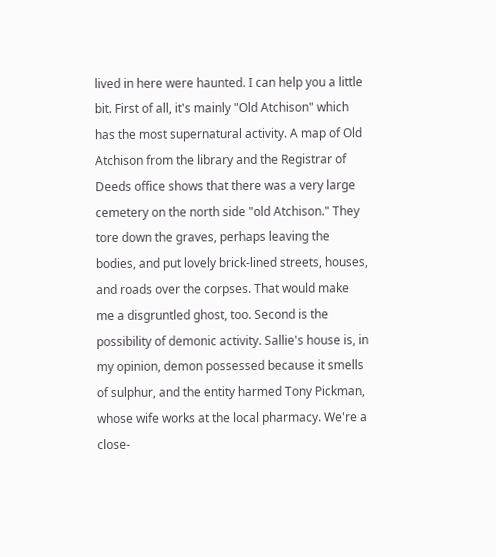lived in here were haunted. I can help you a little bit. First of all, it's mainly "Old Atchison" which has the most supernatural activity. A map of Old Atchison from the library and the Registrar of Deeds office shows that there was a very large cemetery on the north side "old Atchison." They tore down the graves, perhaps leaving the bodies, and put lovely brick-lined streets, houses, and roads over the corpses. That would make me a disgruntled ghost, too. Second is the possibility of demonic activity. Sallie's house is, in my opinion, demon possessed because it smells of sulphur, and the entity harmed Tony Pickman, whose wife works at the local pharmacy. We're a close-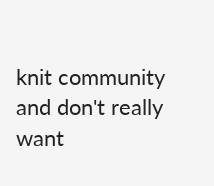knit community and don't really want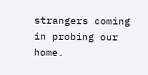strangers coming in probing our home.